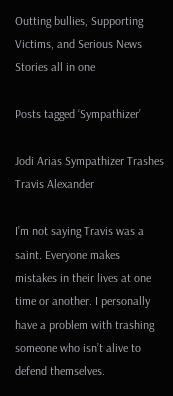Outting bullies, Supporting Victims, and Serious News Stories all in one

Posts tagged ‘Sympathizer’

Jodi Arias Sympathizer Trashes Travis Alexander

I’m not saying Travis was a saint. Everyone makes mistakes in their lives at one time or another. I personally have a problem with trashing someone who isn’t alive to defend themselves.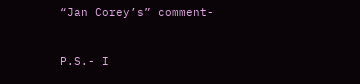“Jan Corey’s” comment-


P.S.- I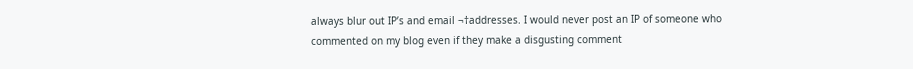always blur out IP’s and email ¬†addresses. I would never post an IP of someone who commented on my blog even if they make a disgusting comment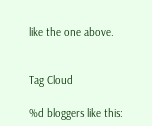like the one above.


Tag Cloud

%d bloggers like this: